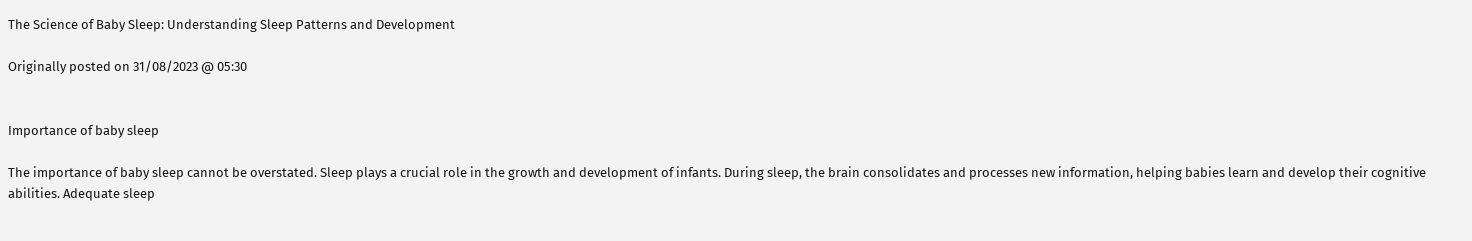The Science of Baby Sleep: Understanding Sleep Patterns and Development

Originally posted on 31/08/2023 @ 05:30


Importance of baby sleep

The importance of baby sleep cannot be overstated. Sleep plays a crucial role in the growth and development of infants. During sleep, the brain consolidates and processes new information, helping babies learn and develop their cognitive abilities. Adequate sleep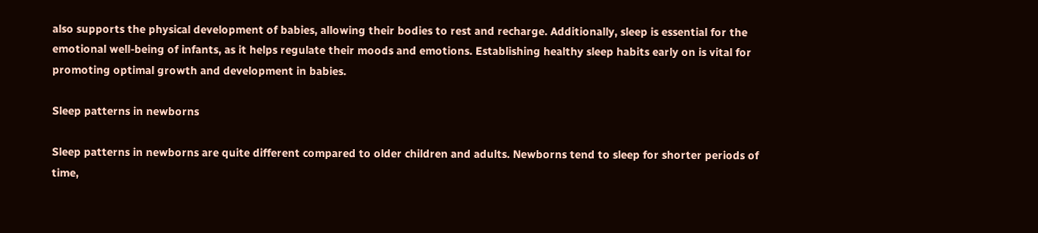also supports the physical development of babies, allowing their bodies to rest and recharge. Additionally, sleep is essential for the emotional well-being of infants, as it helps regulate their moods and emotions. Establishing healthy sleep habits early on is vital for promoting optimal growth and development in babies.

Sleep patterns in newborns

Sleep patterns in newborns are quite different compared to older children and adults. Newborns tend to sleep for shorter periods of time,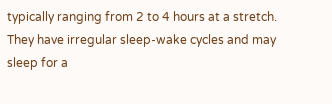typically ranging from 2 to 4 hours at a stretch. They have irregular sleep-wake cycles and may sleep for a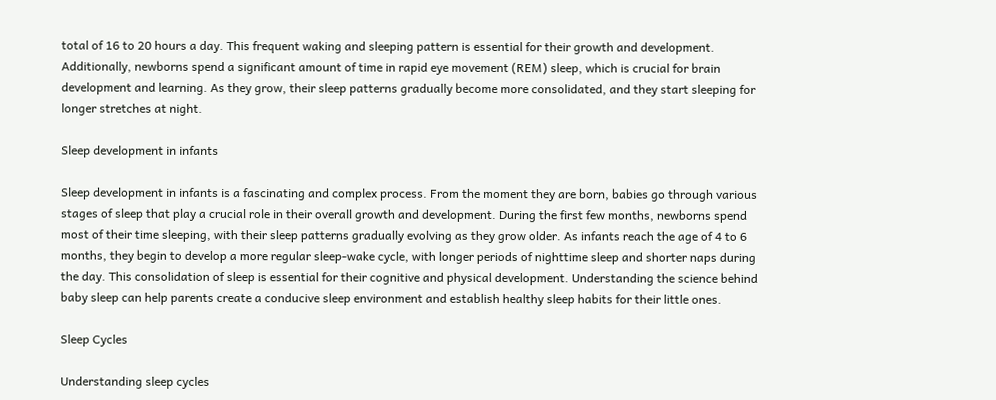total of 16 to 20 hours a day. This frequent waking and sleeping pattern is essential for their growth and development. Additionally, newborns spend a significant amount of time in rapid eye movement (REM) sleep, which is crucial for brain development and learning. As they grow, their sleep patterns gradually become more consolidated, and they start sleeping for longer stretches at night.

Sleep development in infants

Sleep development in infants is a fascinating and complex process. From the moment they are born, babies go through various stages of sleep that play a crucial role in their overall growth and development. During the first few months, newborns spend most of their time sleeping, with their sleep patterns gradually evolving as they grow older. As infants reach the age of 4 to 6 months, they begin to develop a more regular sleep-wake cycle, with longer periods of nighttime sleep and shorter naps during the day. This consolidation of sleep is essential for their cognitive and physical development. Understanding the science behind baby sleep can help parents create a conducive sleep environment and establish healthy sleep habits for their little ones.

Sleep Cycles

Understanding sleep cycles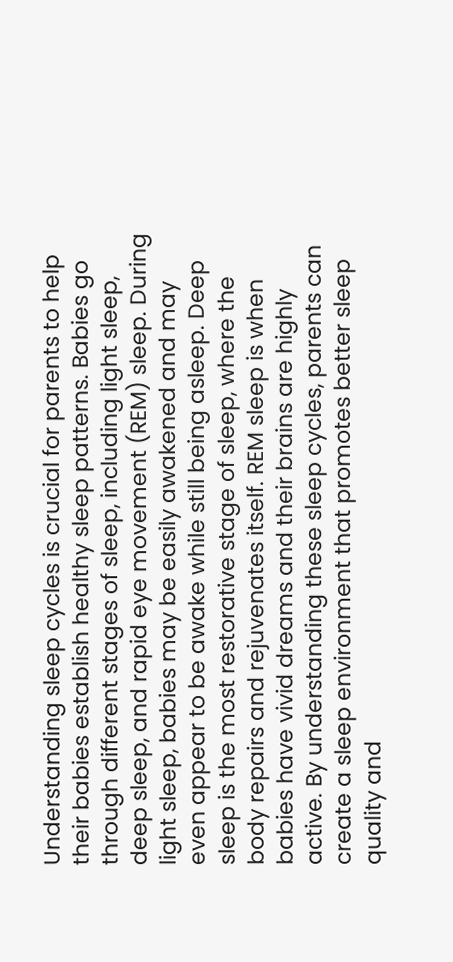Understanding sleep cycles is crucial for parents to help their babies establish healthy sleep patterns. Babies go through different stages of sleep, including light sleep, deep sleep, and rapid eye movement (REM) sleep. During light sleep, babies may be easily awakened and may even appear to be awake while still being asleep. Deep sleep is the most restorative stage of sleep, where the body repairs and rejuvenates itself. REM sleep is when babies have vivid dreams and their brains are highly active. By understanding these sleep cycles, parents can create a sleep environment that promotes better sleep quality and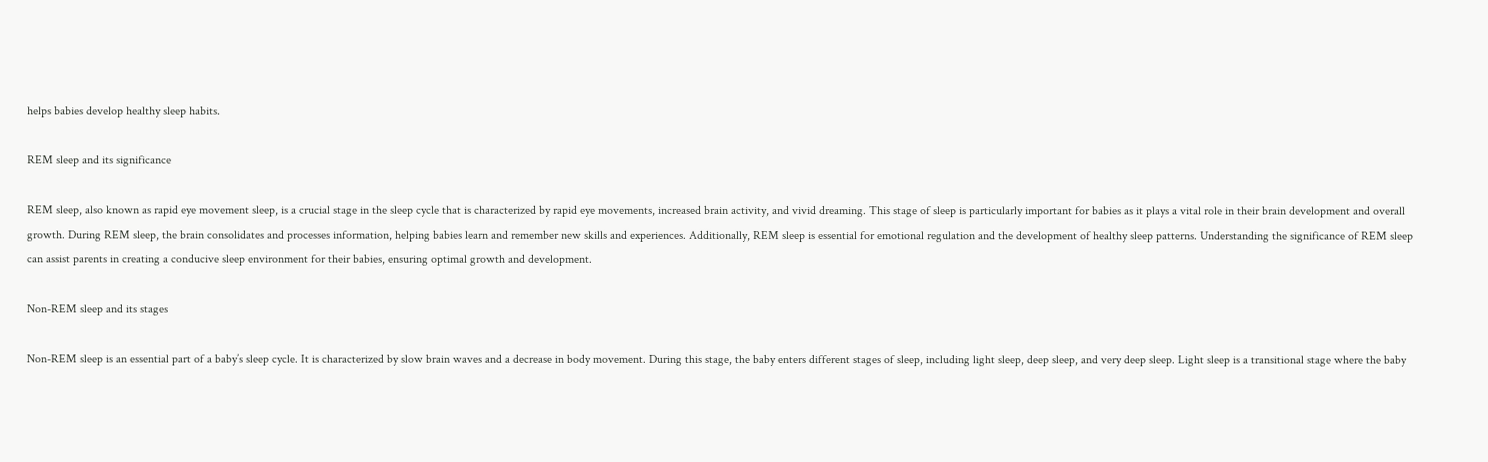helps babies develop healthy sleep habits.

REM sleep and its significance

REM sleep, also known as rapid eye movement sleep, is a crucial stage in the sleep cycle that is characterized by rapid eye movements, increased brain activity, and vivid dreaming. This stage of sleep is particularly important for babies as it plays a vital role in their brain development and overall growth. During REM sleep, the brain consolidates and processes information, helping babies learn and remember new skills and experiences. Additionally, REM sleep is essential for emotional regulation and the development of healthy sleep patterns. Understanding the significance of REM sleep can assist parents in creating a conducive sleep environment for their babies, ensuring optimal growth and development.

Non-REM sleep and its stages

Non-REM sleep is an essential part of a baby’s sleep cycle. It is characterized by slow brain waves and a decrease in body movement. During this stage, the baby enters different stages of sleep, including light sleep, deep sleep, and very deep sleep. Light sleep is a transitional stage where the baby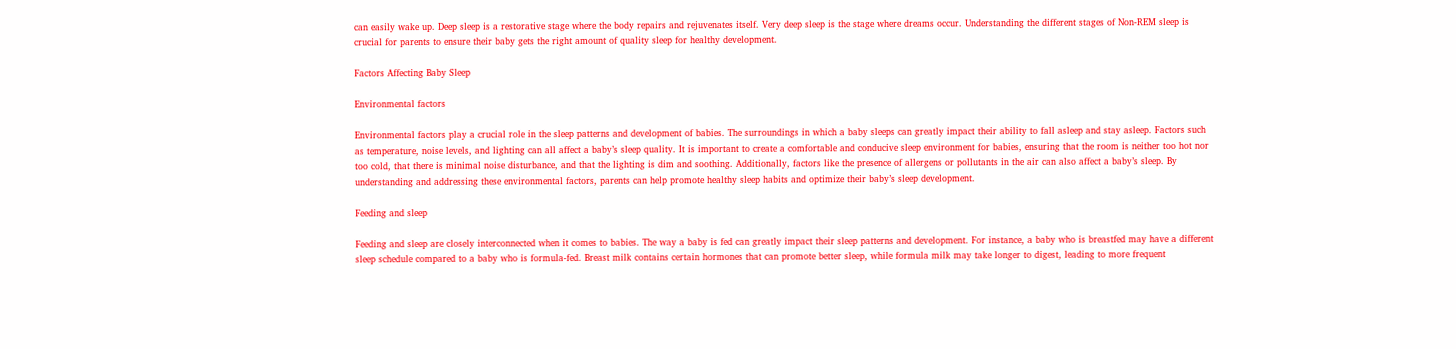can easily wake up. Deep sleep is a restorative stage where the body repairs and rejuvenates itself. Very deep sleep is the stage where dreams occur. Understanding the different stages of Non-REM sleep is crucial for parents to ensure their baby gets the right amount of quality sleep for healthy development.

Factors Affecting Baby Sleep

Environmental factors

Environmental factors play a crucial role in the sleep patterns and development of babies. The surroundings in which a baby sleeps can greatly impact their ability to fall asleep and stay asleep. Factors such as temperature, noise levels, and lighting can all affect a baby’s sleep quality. It is important to create a comfortable and conducive sleep environment for babies, ensuring that the room is neither too hot nor too cold, that there is minimal noise disturbance, and that the lighting is dim and soothing. Additionally, factors like the presence of allergens or pollutants in the air can also affect a baby’s sleep. By understanding and addressing these environmental factors, parents can help promote healthy sleep habits and optimize their baby’s sleep development.

Feeding and sleep

Feeding and sleep are closely interconnected when it comes to babies. The way a baby is fed can greatly impact their sleep patterns and development. For instance, a baby who is breastfed may have a different sleep schedule compared to a baby who is formula-fed. Breast milk contains certain hormones that can promote better sleep, while formula milk may take longer to digest, leading to more frequent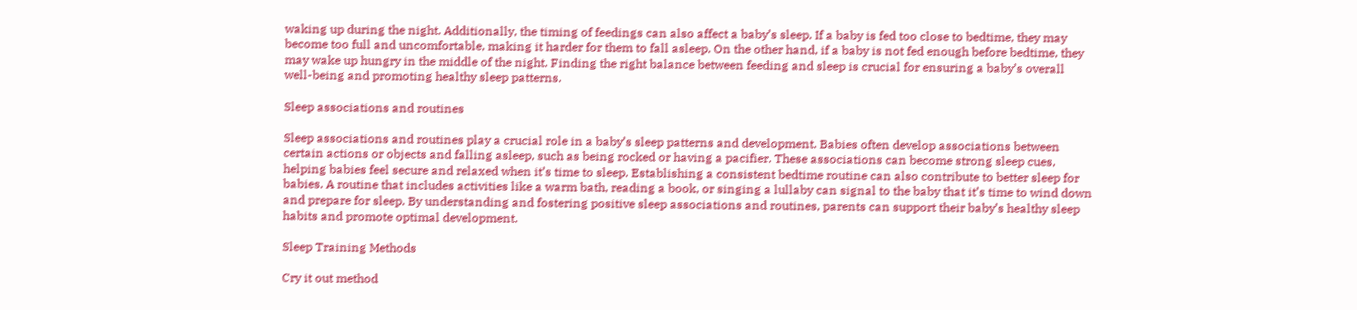waking up during the night. Additionally, the timing of feedings can also affect a baby’s sleep. If a baby is fed too close to bedtime, they may become too full and uncomfortable, making it harder for them to fall asleep. On the other hand, if a baby is not fed enough before bedtime, they may wake up hungry in the middle of the night. Finding the right balance between feeding and sleep is crucial for ensuring a baby’s overall well-being and promoting healthy sleep patterns.

Sleep associations and routines

Sleep associations and routines play a crucial role in a baby’s sleep patterns and development. Babies often develop associations between certain actions or objects and falling asleep, such as being rocked or having a pacifier. These associations can become strong sleep cues, helping babies feel secure and relaxed when it’s time to sleep. Establishing a consistent bedtime routine can also contribute to better sleep for babies. A routine that includes activities like a warm bath, reading a book, or singing a lullaby can signal to the baby that it’s time to wind down and prepare for sleep. By understanding and fostering positive sleep associations and routines, parents can support their baby’s healthy sleep habits and promote optimal development.

Sleep Training Methods

Cry it out method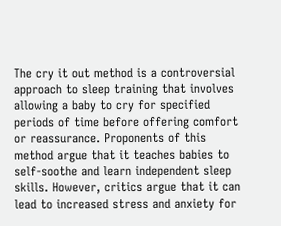The cry it out method is a controversial approach to sleep training that involves allowing a baby to cry for specified periods of time before offering comfort or reassurance. Proponents of this method argue that it teaches babies to self-soothe and learn independent sleep skills. However, critics argue that it can lead to increased stress and anxiety for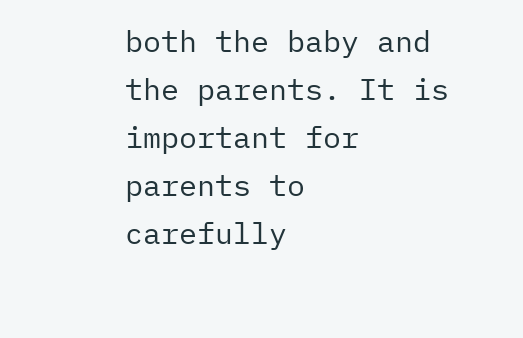both the baby and the parents. It is important for parents to carefully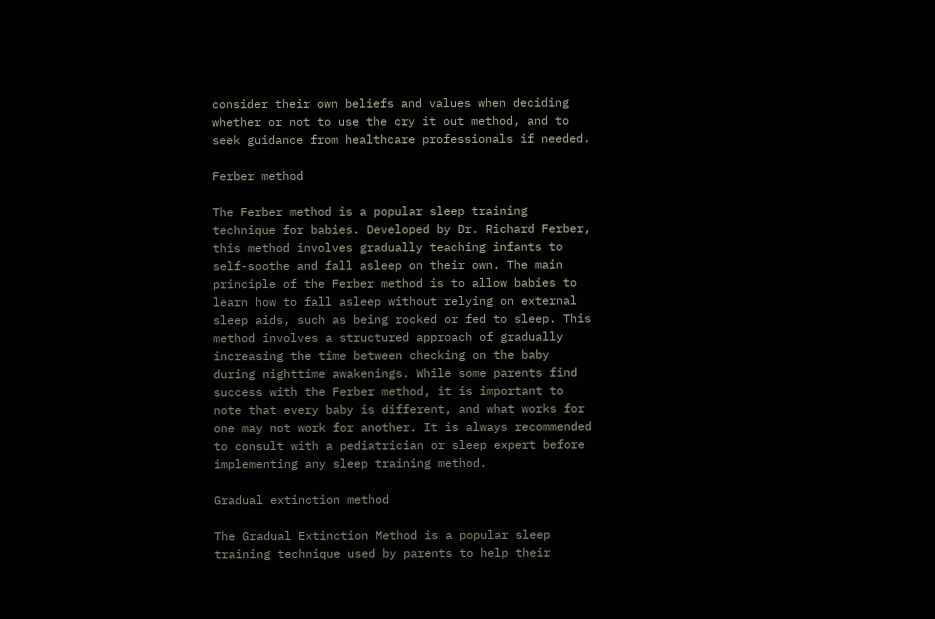consider their own beliefs and values when deciding whether or not to use the cry it out method, and to seek guidance from healthcare professionals if needed.

Ferber method

The Ferber method is a popular sleep training technique for babies. Developed by Dr. Richard Ferber, this method involves gradually teaching infants to self-soothe and fall asleep on their own. The main principle of the Ferber method is to allow babies to learn how to fall asleep without relying on external sleep aids, such as being rocked or fed to sleep. This method involves a structured approach of gradually increasing the time between checking on the baby during nighttime awakenings. While some parents find success with the Ferber method, it is important to note that every baby is different, and what works for one may not work for another. It is always recommended to consult with a pediatrician or sleep expert before implementing any sleep training method.

Gradual extinction method

The Gradual Extinction Method is a popular sleep training technique used by parents to help their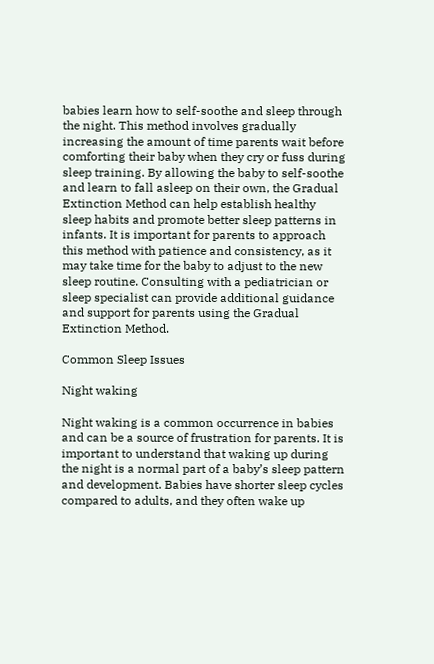babies learn how to self-soothe and sleep through the night. This method involves gradually increasing the amount of time parents wait before comforting their baby when they cry or fuss during sleep training. By allowing the baby to self-soothe and learn to fall asleep on their own, the Gradual Extinction Method can help establish healthy sleep habits and promote better sleep patterns in infants. It is important for parents to approach this method with patience and consistency, as it may take time for the baby to adjust to the new sleep routine. Consulting with a pediatrician or sleep specialist can provide additional guidance and support for parents using the Gradual Extinction Method.

Common Sleep Issues

Night waking

Night waking is a common occurrence in babies and can be a source of frustration for parents. It is important to understand that waking up during the night is a normal part of a baby’s sleep pattern and development. Babies have shorter sleep cycles compared to adults, and they often wake up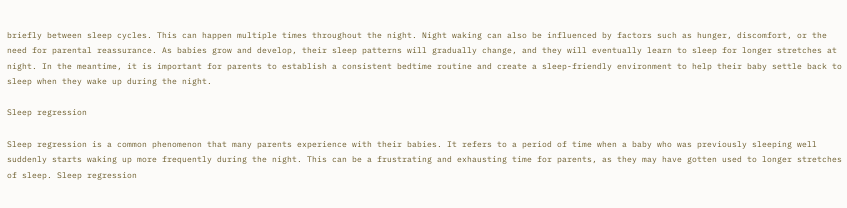briefly between sleep cycles. This can happen multiple times throughout the night. Night waking can also be influenced by factors such as hunger, discomfort, or the need for parental reassurance. As babies grow and develop, their sleep patterns will gradually change, and they will eventually learn to sleep for longer stretches at night. In the meantime, it is important for parents to establish a consistent bedtime routine and create a sleep-friendly environment to help their baby settle back to sleep when they wake up during the night.

Sleep regression

Sleep regression is a common phenomenon that many parents experience with their babies. It refers to a period of time when a baby who was previously sleeping well suddenly starts waking up more frequently during the night. This can be a frustrating and exhausting time for parents, as they may have gotten used to longer stretches of sleep. Sleep regression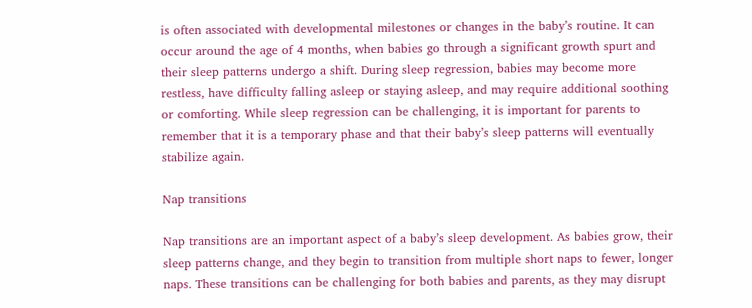is often associated with developmental milestones or changes in the baby’s routine. It can occur around the age of 4 months, when babies go through a significant growth spurt and their sleep patterns undergo a shift. During sleep regression, babies may become more restless, have difficulty falling asleep or staying asleep, and may require additional soothing or comforting. While sleep regression can be challenging, it is important for parents to remember that it is a temporary phase and that their baby’s sleep patterns will eventually stabilize again.

Nap transitions

Nap transitions are an important aspect of a baby’s sleep development. As babies grow, their sleep patterns change, and they begin to transition from multiple short naps to fewer, longer naps. These transitions can be challenging for both babies and parents, as they may disrupt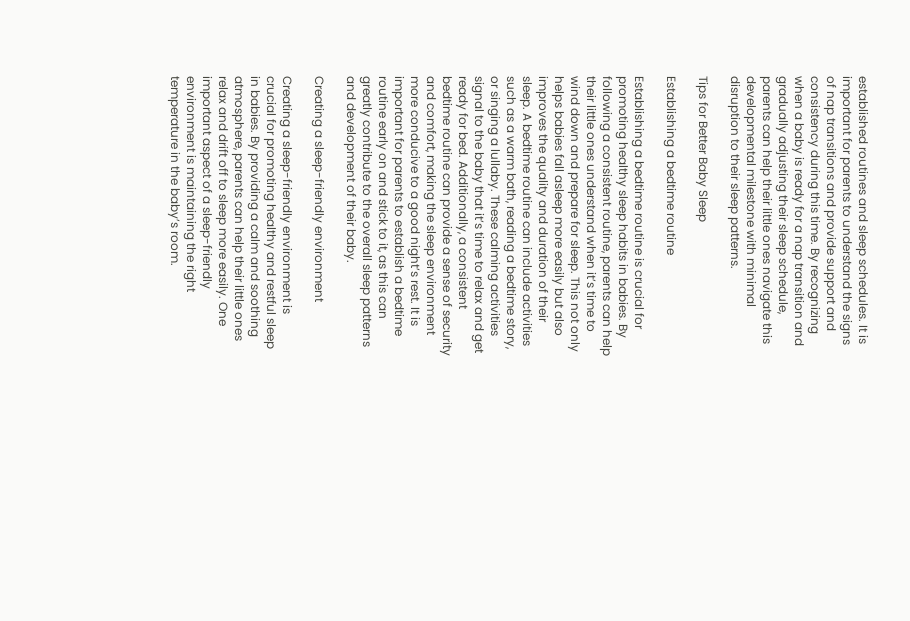established routines and sleep schedules. It is important for parents to understand the signs of nap transitions and provide support and consistency during this time. By recognizing when a baby is ready for a nap transition and gradually adjusting their sleep schedule, parents can help their little ones navigate this developmental milestone with minimal disruption to their sleep patterns.

Tips for Better Baby Sleep

Establishing a bedtime routine

Establishing a bedtime routine is crucial for promoting healthy sleep habits in babies. By following a consistent routine, parents can help their little ones understand when it’s time to wind down and prepare for sleep. This not only helps babies fall asleep more easily but also improves the quality and duration of their sleep. A bedtime routine can include activities such as a warm bath, reading a bedtime story, or singing a lullaby. These calming activities signal to the baby that it’s time to relax and get ready for bed. Additionally, a consistent bedtime routine can provide a sense of security and comfort, making the sleep environment more conducive to a good night’s rest. It is important for parents to establish a bedtime routine early on and stick to it, as this can greatly contribute to the overall sleep patterns and development of their baby.

Creating a sleep-friendly environment

Creating a sleep-friendly environment is crucial for promoting healthy and restful sleep in babies. By providing a calm and soothing atmosphere, parents can help their little ones relax and drift off to sleep more easily. One important aspect of a sleep-friendly environment is maintaining the right temperature in the baby’s room.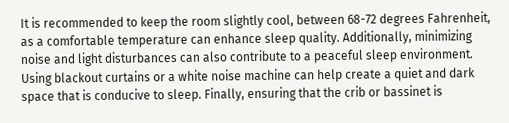It is recommended to keep the room slightly cool, between 68-72 degrees Fahrenheit, as a comfortable temperature can enhance sleep quality. Additionally, minimizing noise and light disturbances can also contribute to a peaceful sleep environment. Using blackout curtains or a white noise machine can help create a quiet and dark space that is conducive to sleep. Finally, ensuring that the crib or bassinet is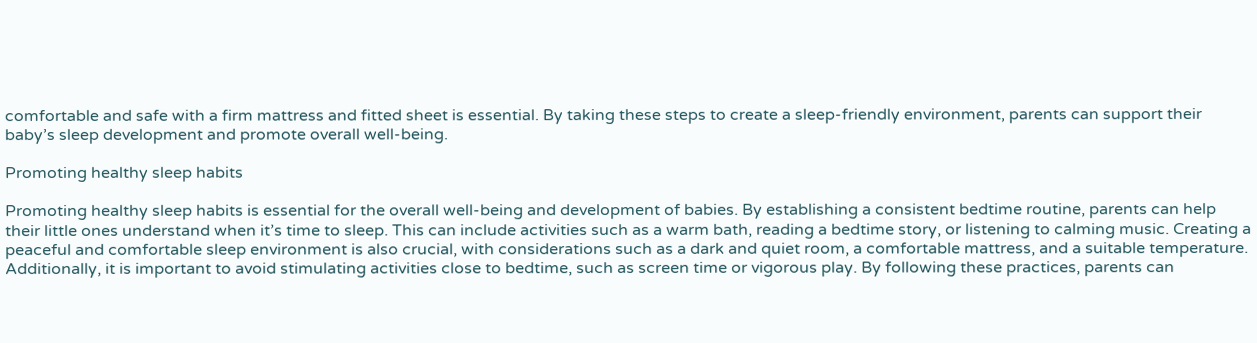comfortable and safe with a firm mattress and fitted sheet is essential. By taking these steps to create a sleep-friendly environment, parents can support their baby’s sleep development and promote overall well-being.

Promoting healthy sleep habits

Promoting healthy sleep habits is essential for the overall well-being and development of babies. By establishing a consistent bedtime routine, parents can help their little ones understand when it’s time to sleep. This can include activities such as a warm bath, reading a bedtime story, or listening to calming music. Creating a peaceful and comfortable sleep environment is also crucial, with considerations such as a dark and quiet room, a comfortable mattress, and a suitable temperature. Additionally, it is important to avoid stimulating activities close to bedtime, such as screen time or vigorous play. By following these practices, parents can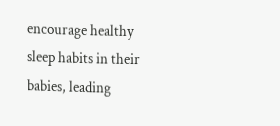encourage healthy sleep habits in their babies, leading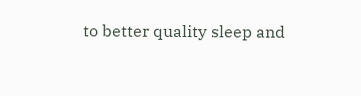to better quality sleep and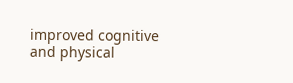improved cognitive and physical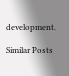development.

Similar Posts